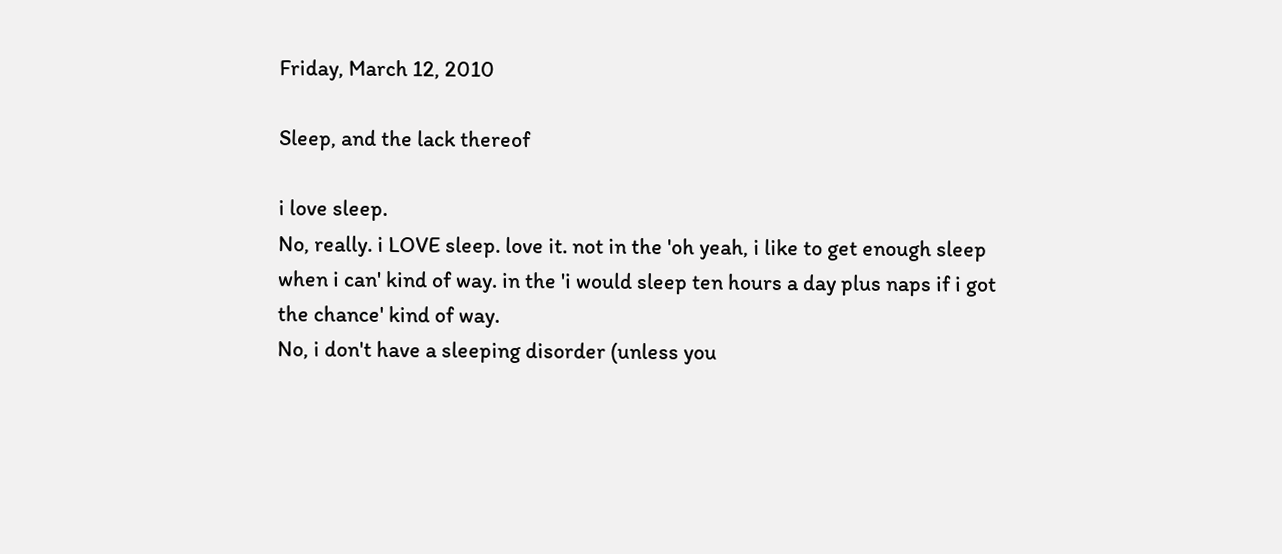Friday, March 12, 2010

Sleep, and the lack thereof

i love sleep.
No, really. i LOVE sleep. love it. not in the 'oh yeah, i like to get enough sleep when i can' kind of way. in the 'i would sleep ten hours a day plus naps if i got the chance' kind of way.
No, i don't have a sleeping disorder (unless you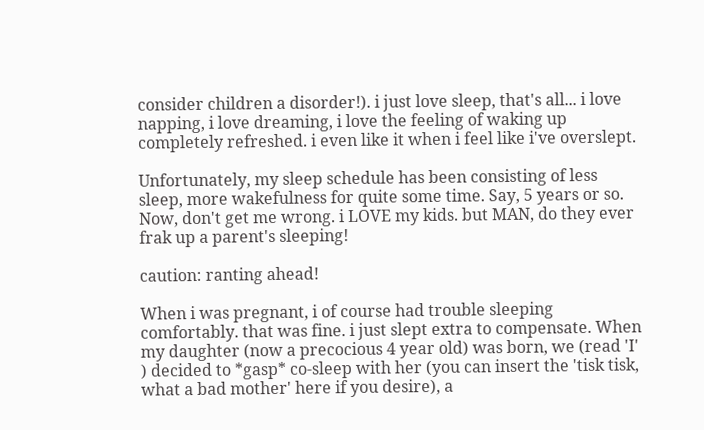consider children a disorder!). i just love sleep, that's all... i love napping, i love dreaming, i love the feeling of waking up completely refreshed. i even like it when i feel like i've overslept.

Unfortunately, my sleep schedule has been consisting of less sleep, more wakefulness for quite some time. Say, 5 years or so. Now, don't get me wrong. i LOVE my kids. but MAN, do they ever frak up a parent's sleeping!

caution: ranting ahead!

When i was pregnant, i of course had trouble sleeping comfortably. that was fine. i just slept extra to compensate. When my daughter (now a precocious 4 year old) was born, we (read 'I' ) decided to *gasp* co-sleep with her (you can insert the 'tisk tisk, what a bad mother' here if you desire), a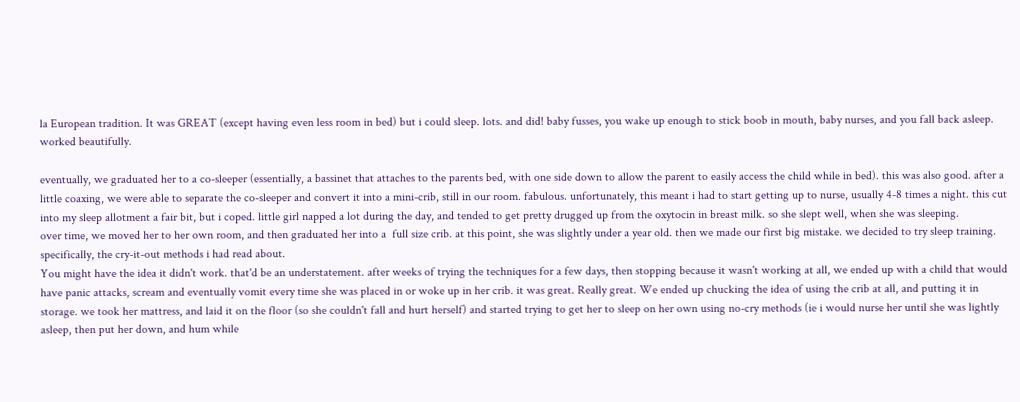la European tradition. It was GREAT (except having even less room in bed) but i could sleep. lots. and did! baby fusses, you wake up enough to stick boob in mouth, baby nurses, and you fall back asleep. worked beautifully.

eventually, we graduated her to a co-sleeper (essentially, a bassinet that attaches to the parents bed, with one side down to allow the parent to easily access the child while in bed). this was also good. after a little coaxing, we were able to separate the co-sleeper and convert it into a mini-crib, still in our room. fabulous. unfortunately, this meant i had to start getting up to nurse, usually 4-8 times a night. this cut into my sleep allotment a fair bit, but i coped. little girl napped a lot during the day, and tended to get pretty drugged up from the oxytocin in breast milk. so she slept well, when she was sleeping.
over time, we moved her to her own room, and then graduated her into a  full size crib. at this point, she was slightly under a year old. then we made our first big mistake. we decided to try sleep training. specifically, the cry-it-out methods i had read about.
You might have the idea it didn't work. that'd be an understatement. after weeks of trying the techniques for a few days, then stopping because it wasn't working at all, we ended up with a child that would have panic attacks, scream and eventually vomit every time she was placed in or woke up in her crib. it was great. Really great. We ended up chucking the idea of using the crib at all, and putting it in storage. we took her mattress, and laid it on the floor (so she couldn't fall and hurt herself) and started trying to get her to sleep on her own using no-cry methods (ie i would nurse her until she was lightly asleep, then put her down, and hum while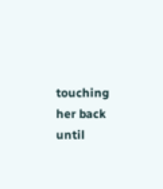touching her back until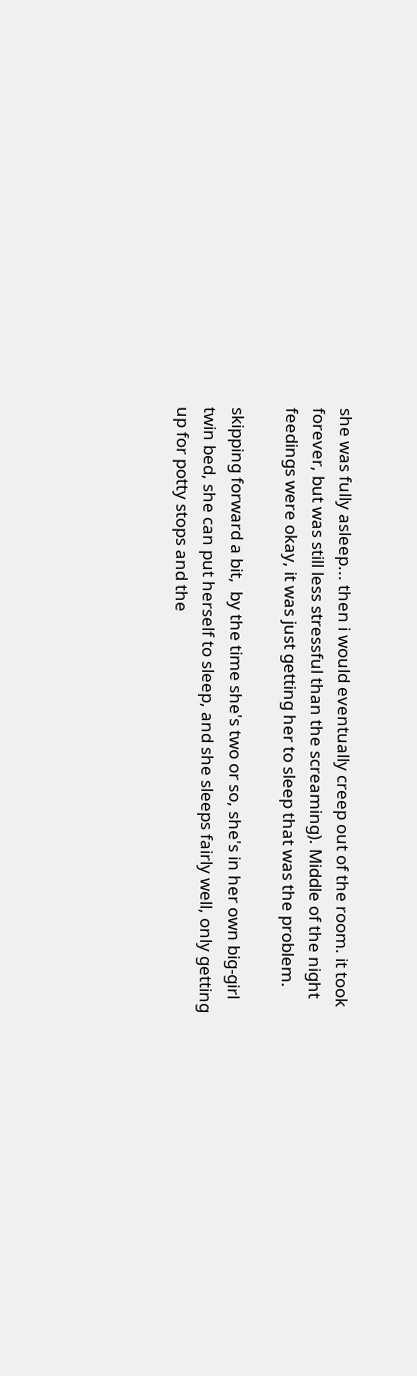she was fully asleep... then i would eventually creep out of the room. it took forever, but was still less stressful than the screaming). Middle of the night feedings were okay, it was just getting her to sleep that was the problem.

skipping forward a bit,  by the time she's two or so, she's in her own big-girl twin bed, she can put herself to sleep, and she sleeps fairly well, only getting up for potty stops and the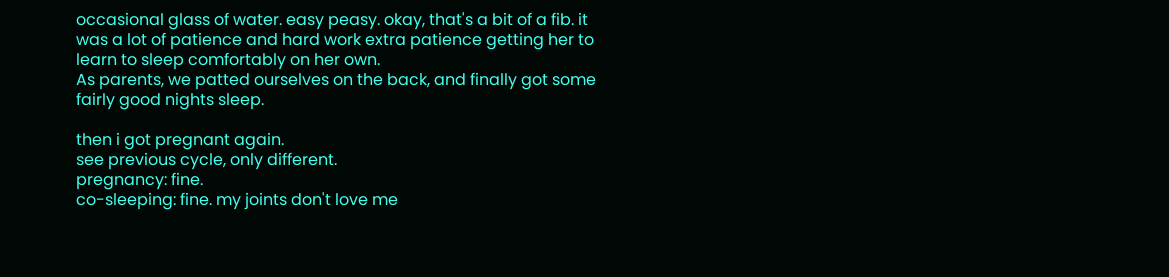occasional glass of water. easy peasy. okay, that's a bit of a fib. it was a lot of patience and hard work extra patience getting her to learn to sleep comfortably on her own.
As parents, we patted ourselves on the back, and finally got some fairly good nights sleep.

then i got pregnant again.
see previous cycle, only different.
pregnancy: fine.
co-sleeping: fine. my joints don't love me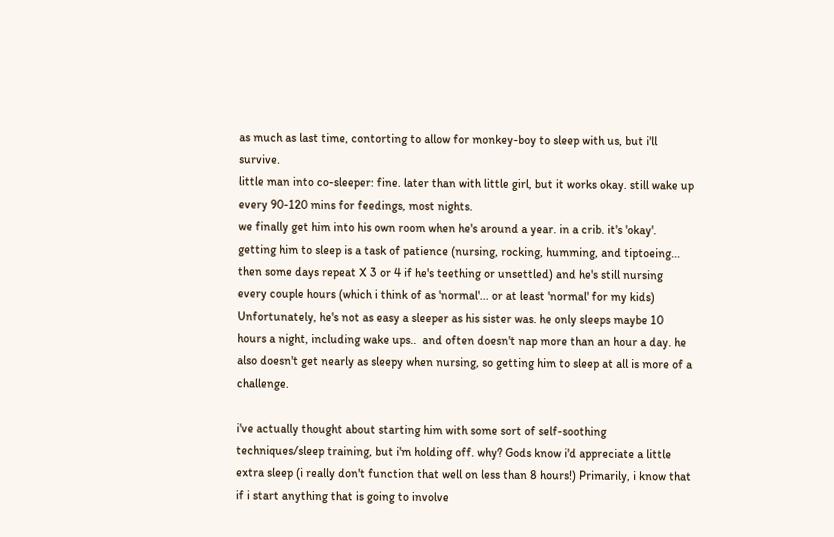as much as last time, contorting to allow for monkey-boy to sleep with us, but i'll survive.
little man into co-sleeper: fine. later than with little girl, but it works okay. still wake up every 90-120 mins for feedings, most nights.
we finally get him into his own room when he's around a year. in a crib. it's 'okay'. getting him to sleep is a task of patience (nursing, rocking, humming, and tiptoeing... then some days repeat X 3 or 4 if he's teething or unsettled) and he's still nursing every couple hours (which i think of as 'normal'... or at least 'normal' for my kids)
Unfortunately, he's not as easy a sleeper as his sister was. he only sleeps maybe 10 hours a night, including wake ups..  and often doesn't nap more than an hour a day. he also doesn't get nearly as sleepy when nursing, so getting him to sleep at all is more of a challenge.

i've actually thought about starting him with some sort of self-soothing techniques/sleep training, but i'm holding off. why? Gods know i'd appreciate a little extra sleep (i really don't function that well on less than 8 hours!) Primarily, i know that if i start anything that is going to involve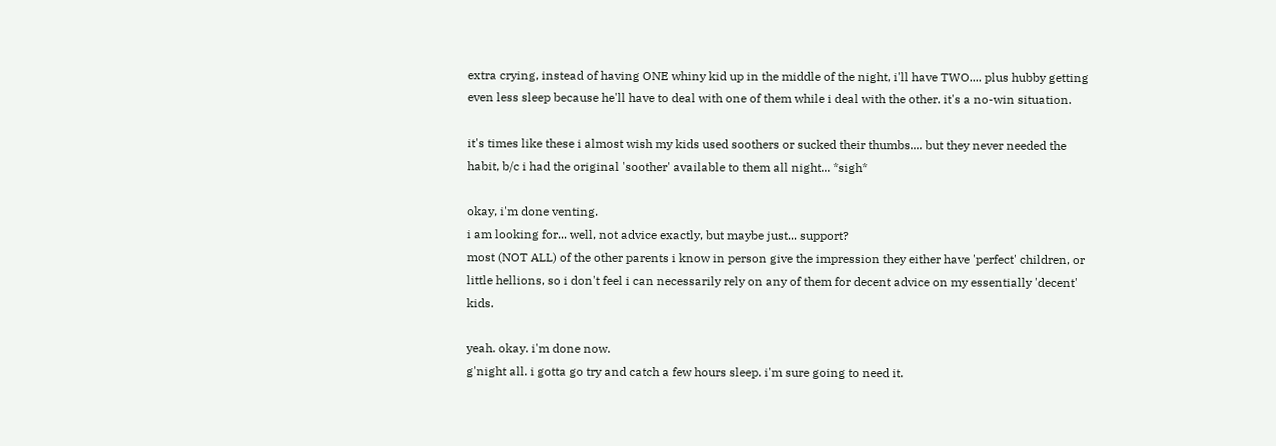extra crying, instead of having ONE whiny kid up in the middle of the night, i'll have TWO.... plus hubby getting even less sleep because he'll have to deal with one of them while i deal with the other. it's a no-win situation.

it's times like these i almost wish my kids used soothers or sucked their thumbs.... but they never needed the habit, b/c i had the original 'soother' available to them all night... *sigh*

okay, i'm done venting.
i am looking for... well, not advice exactly, but maybe just... support?
most (NOT ALL) of the other parents i know in person give the impression they either have 'perfect' children, or little hellions, so i don't feel i can necessarily rely on any of them for decent advice on my essentially 'decent' kids.

yeah. okay. i'm done now.
g'night all. i gotta go try and catch a few hours sleep. i'm sure going to need it.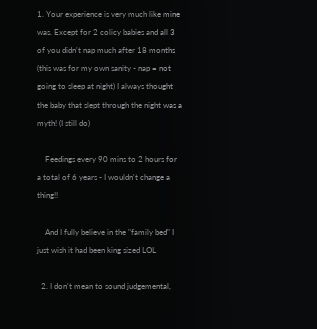1. Your experience is very much like mine was. Except for 2 colicy babies and all 3 of you didn't nap much after 18 months (this was for my own sanity - nap = not going to sleep at night) I always thought the baby that slept through the night was a myth! (I still do)

    Feedings every 90 mins to 2 hours for a total of 6 years - I wouldn't change a thing!!

    And I fully believe in the "family bed" I just wish it had been king sized LOL

  2. I don't mean to sound judgemental,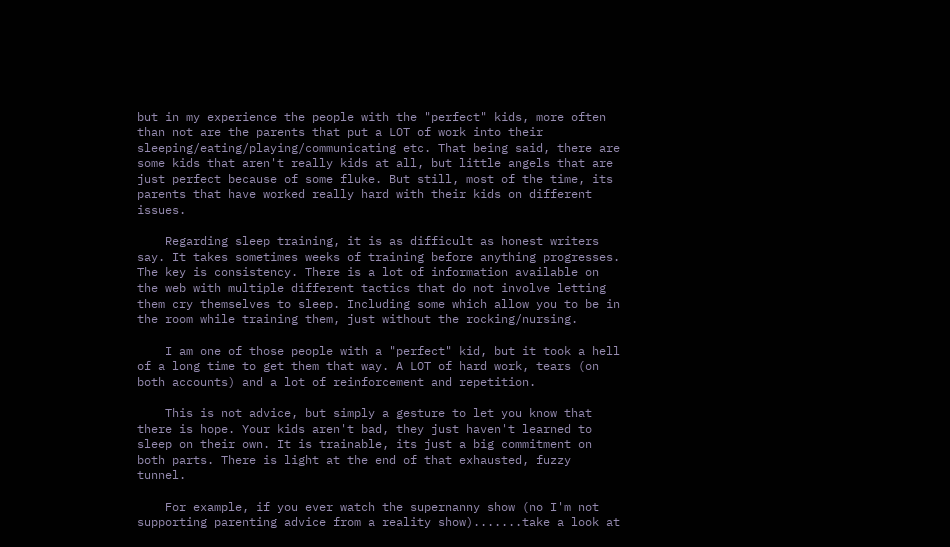but in my experience the people with the "perfect" kids, more often than not are the parents that put a LOT of work into their sleeping/eating/playing/communicating etc. That being said, there are some kids that aren't really kids at all, but little angels that are just perfect because of some fluke. But still, most of the time, its parents that have worked really hard with their kids on different issues.

    Regarding sleep training, it is as difficult as honest writers say. It takes sometimes weeks of training before anything progresses. The key is consistency. There is a lot of information available on the web with multiple different tactics that do not involve letting them cry themselves to sleep. Including some which allow you to be in the room while training them, just without the rocking/nursing.

    I am one of those people with a "perfect" kid, but it took a hell of a long time to get them that way. A LOT of hard work, tears (on both accounts) and a lot of reinforcement and repetition.

    This is not advice, but simply a gesture to let you know that there is hope. Your kids aren't bad, they just haven't learned to sleep on their own. It is trainable, its just a big commitment on both parts. There is light at the end of that exhausted, fuzzy tunnel.

    For example, if you ever watch the supernanny show (no I'm not supporting parenting advice from a reality show).......take a look at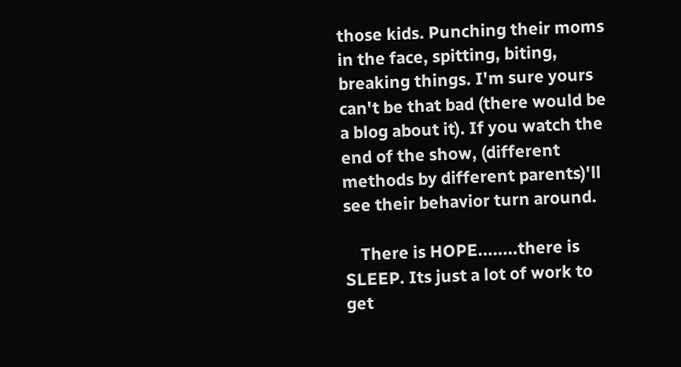those kids. Punching their moms in the face, spitting, biting, breaking things. I'm sure yours can't be that bad (there would be a blog about it). If you watch the end of the show, (different methods by different parents)'ll see their behavior turn around.

    There is HOPE........there is SLEEP. Its just a lot of work to get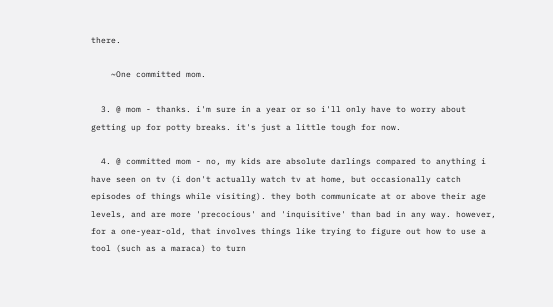there.

    ~One committed mom.

  3. @ mom - thanks. i'm sure in a year or so i'll only have to worry about getting up for potty breaks. it's just a little tough for now.

  4. @ committed mom - no, my kids are absolute darlings compared to anything i have seen on tv (i don't actually watch tv at home, but occasionally catch episodes of things while visiting). they both communicate at or above their age levels, and are more 'precocious' and 'inquisitive' than bad in any way. however, for a one-year-old, that involves things like trying to figure out how to use a tool (such as a maraca) to turn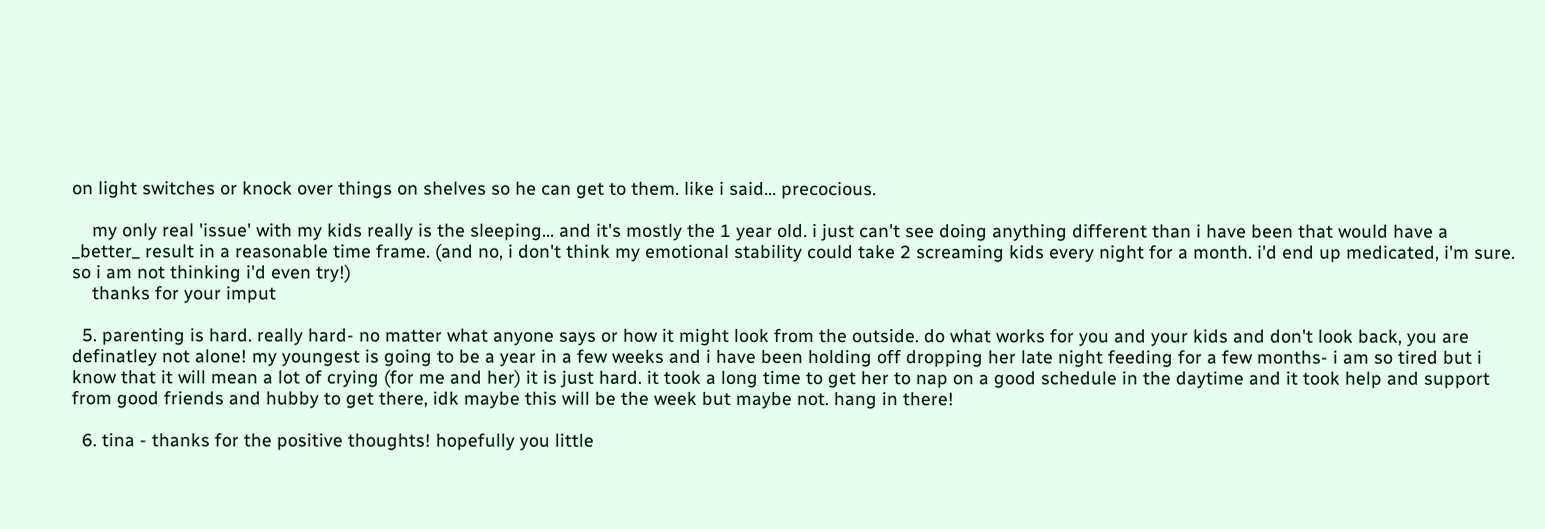on light switches or knock over things on shelves so he can get to them. like i said... precocious.

    my only real 'issue' with my kids really is the sleeping... and it's mostly the 1 year old. i just can't see doing anything different than i have been that would have a _better_ result in a reasonable time frame. (and no, i don't think my emotional stability could take 2 screaming kids every night for a month. i'd end up medicated, i'm sure. so i am not thinking i'd even try!)
    thanks for your imput

  5. parenting is hard. really hard- no matter what anyone says or how it might look from the outside. do what works for you and your kids and don't look back, you are definatley not alone! my youngest is going to be a year in a few weeks and i have been holding off dropping her late night feeding for a few months- i am so tired but i know that it will mean a lot of crying (for me and her) it is just hard. it took a long time to get her to nap on a good schedule in the daytime and it took help and support from good friends and hubby to get there, idk maybe this will be the week but maybe not. hang in there!

  6. tina - thanks for the positive thoughts! hopefully you little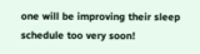one will be improving their sleep schedule too very soon!